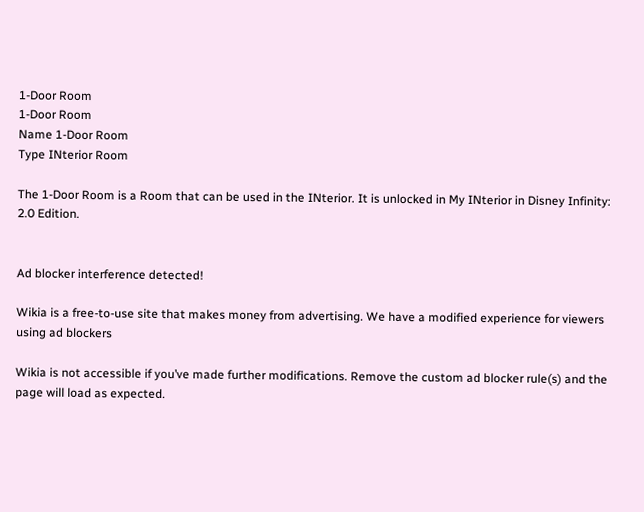1-Door Room
1-Door Room
Name 1-Door Room
Type INterior Room

The 1-Door Room is a Room that can be used in the INterior. It is unlocked in My INterior in Disney Infinity: 2.0 Edition.


Ad blocker interference detected!

Wikia is a free-to-use site that makes money from advertising. We have a modified experience for viewers using ad blockers

Wikia is not accessible if you’ve made further modifications. Remove the custom ad blocker rule(s) and the page will load as expected.